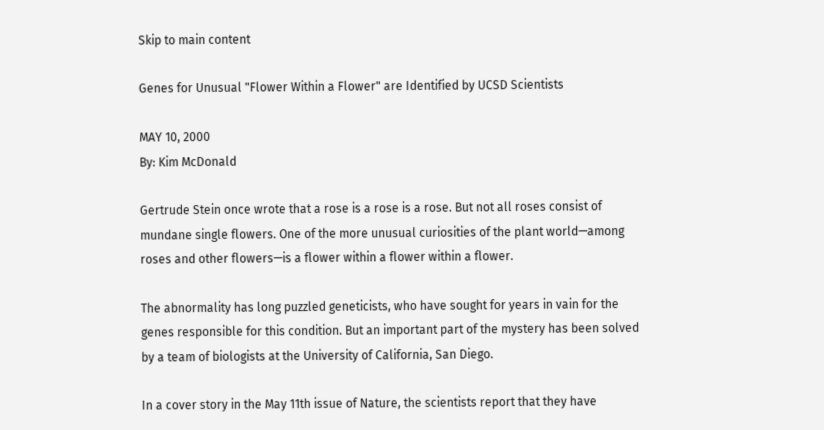Skip to main content

Genes for Unusual "Flower Within a Flower" are Identified by UCSD Scientists

MAY 10, 2000
By: Kim McDonald

Gertrude Stein once wrote that a rose is a rose is a rose. But not all roses consist of mundane single flowers. One of the more unusual curiosities of the plant world—among roses and other flowers—is a flower within a flower within a flower.

The abnormality has long puzzled geneticists, who have sought for years in vain for the genes responsible for this condition. But an important part of the mystery has been solved by a team of biologists at the University of California, San Diego.

In a cover story in the May 11th issue of Nature, the scientists report that they have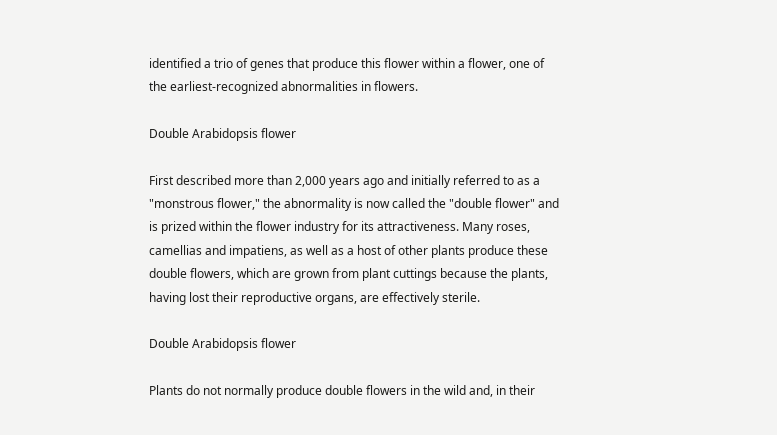identified a trio of genes that produce this flower within a flower, one of the earliest-recognized abnormalities in flowers.

Double Arabidopsis flower

First described more than 2,000 years ago and initially referred to as a "monstrous flower," the abnormality is now called the "double flower" and is prized within the flower industry for its attractiveness. Many roses, camellias and impatiens, as well as a host of other plants produce these double flowers, which are grown from plant cuttings because the plants, having lost their reproductive organs, are effectively sterile.

Double Arabidopsis flower

Plants do not normally produce double flowers in the wild and, in their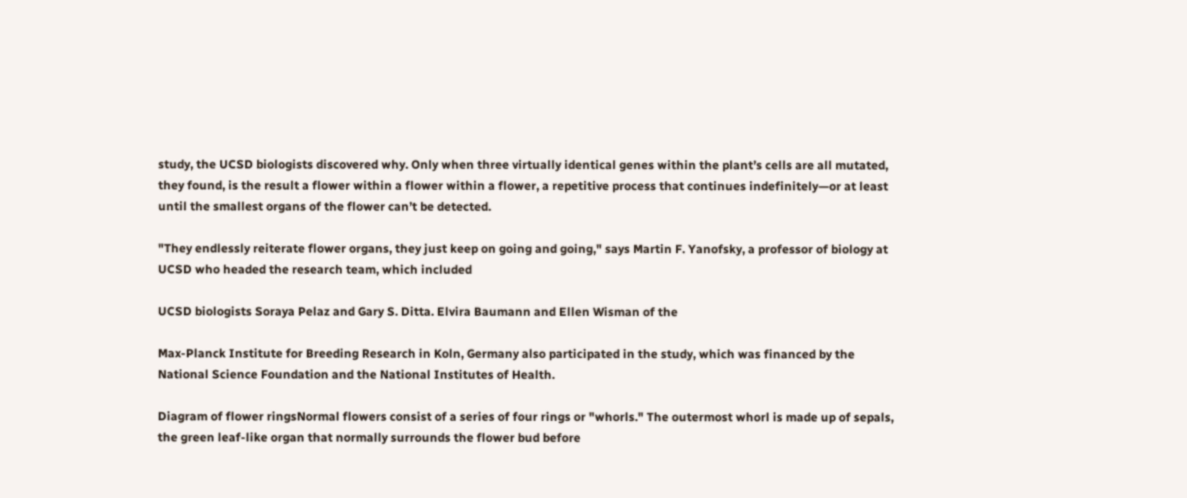study, the UCSD biologists discovered why. Only when three virtually identical genes within the plant’s cells are all mutated, they found, is the result a flower within a flower within a flower, a repetitive process that continues indefinitely—or at least until the smallest organs of the flower can’t be detected.

"They endlessly reiterate flower organs, they just keep on going and going," says Martin F. Yanofsky, a professor of biology at UCSD who headed the research team, which included

UCSD biologists Soraya Pelaz and Gary S. Ditta. Elvira Baumann and Ellen Wisman of the

Max-Planck Institute for Breeding Research in Koln, Germany also participated in the study, which was financed by the National Science Foundation and the National Institutes of Health.

Diagram of flower ringsNormal flowers consist of a series of four rings or "whorls." The outermost whorl is made up of sepals, the green leaf-like organ that normally surrounds the flower bud before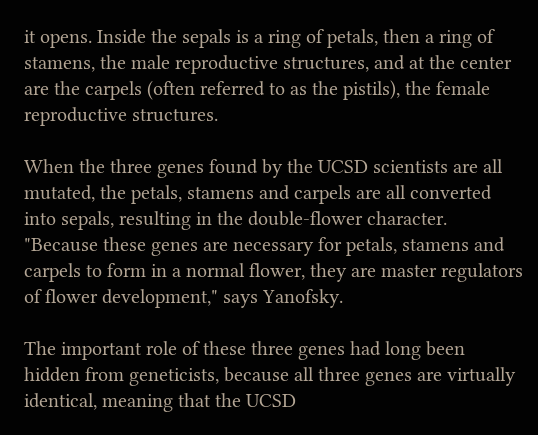it opens. Inside the sepals is a ring of petals, then a ring of stamens, the male reproductive structures, and at the center are the carpels (often referred to as the pistils), the female reproductive structures.

When the three genes found by the UCSD scientists are all mutated, the petals, stamens and carpels are all converted into sepals, resulting in the double-flower character. "Because these genes are necessary for petals, stamens and carpels to form in a normal flower, they are master regulators of flower development," says Yanofsky.

The important role of these three genes had long been hidden from geneticists, because all three genes are virtually identical, meaning that the UCSD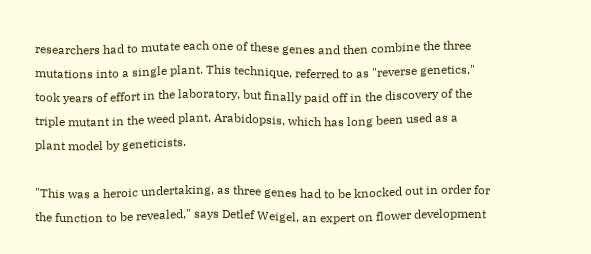researchers had to mutate each one of these genes and then combine the three mutations into a single plant. This technique, referred to as "reverse genetics," took years of effort in the laboratory, but finally paid off in the discovery of the triple mutant in the weed plant, Arabidopsis, which has long been used as a plant model by geneticists.

"This was a heroic undertaking, as three genes had to be knocked out in order for the function to be revealed," says Detlef Weigel, an expert on flower development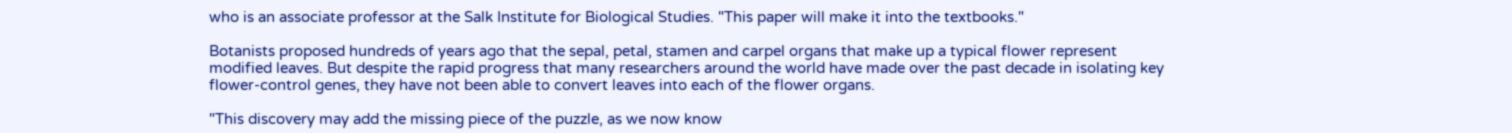who is an associate professor at the Salk Institute for Biological Studies. "This paper will make it into the textbooks."

Botanists proposed hundreds of years ago that the sepal, petal, stamen and carpel organs that make up a typical flower represent modified leaves. But despite the rapid progress that many researchers around the world have made over the past decade in isolating key flower-control genes, they have not been able to convert leaves into each of the flower organs.

"This discovery may add the missing piece of the puzzle, as we now know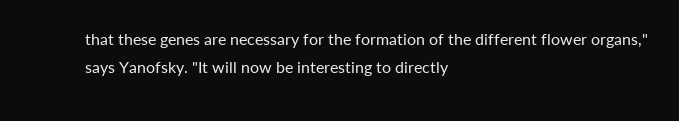that these genes are necessary for the formation of the different flower organs," says Yanofsky. "It will now be interesting to directly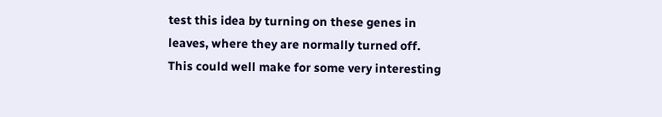test this idea by turning on these genes in leaves, where they are normally turned off. This could well make for some very interesting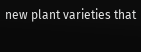new plant varieties that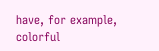have, for example, colorful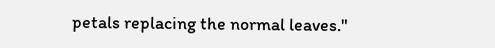petals replacing the normal leaves."